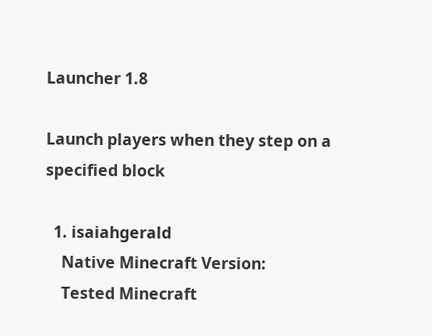Launcher 1.8

Launch players when they step on a specified block

  1. isaiahgerald
    Native Minecraft Version:
    Tested Minecraft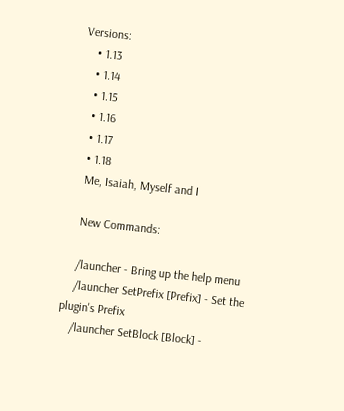Versions:
    • 1.13
    • 1.14
    • 1.15
    • 1.16
    • 1.17
    • 1.18
    Me, Isaiah, Myself and I

    New Commands:

    /launcher - Bring up the help menu
    /launcher SetPrefix [Prefix] - Set the plugin's Prefix
    /launcher SetBlock [Block] -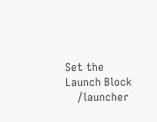Set the Launch Block
    /launcher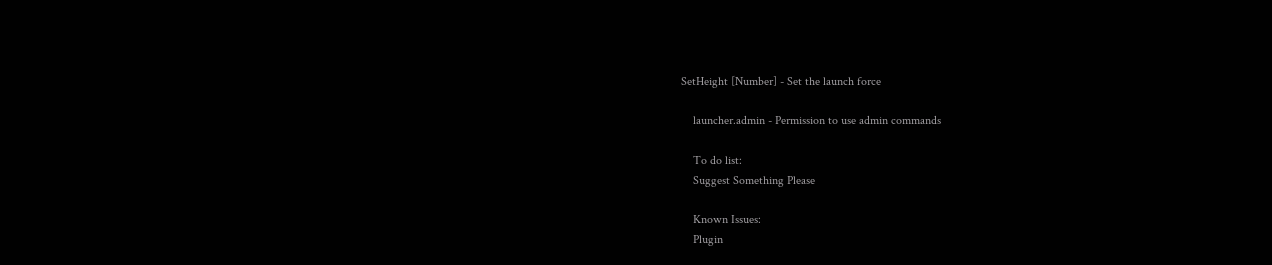SetHeight [Number] - Set the launch force

    launcher.admin - Permission to use admin commands

    To do list:
    Suggest Something Please

    Known Issues:
    Plugin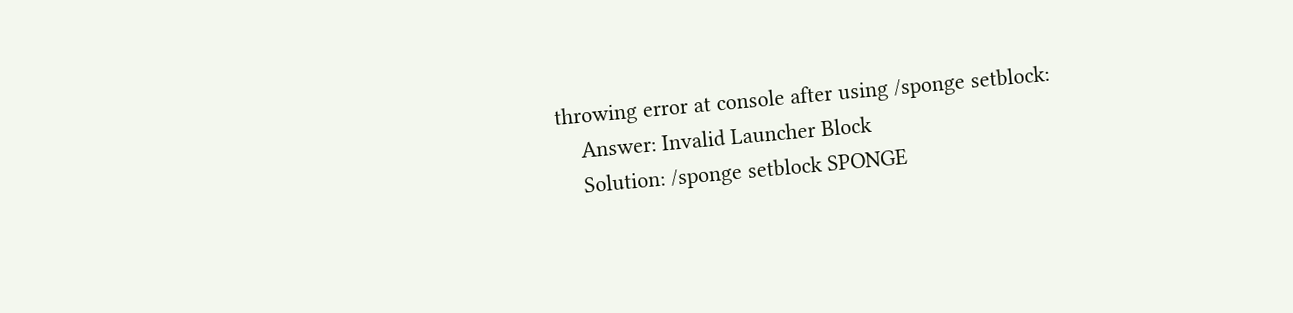throwing error at console after using /sponge setblock:
    Answer: Invalid Launcher Block
    Solution: /sponge setblock SPONGE